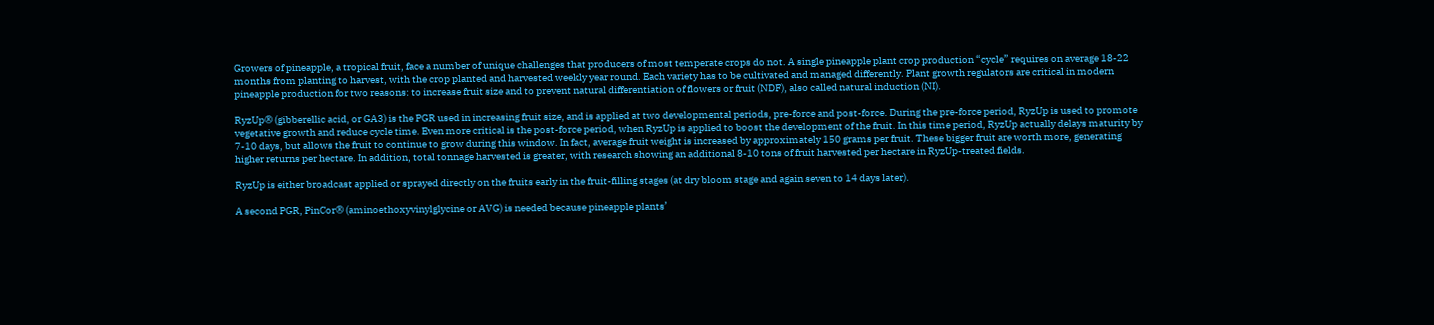Growers of pineapple, a tropical fruit, face a number of unique challenges that producers of most temperate crops do not. A single pineapple plant crop production “cycle” requires on average 18-22 months from planting to harvest, with the crop planted and harvested weekly year round. Each variety has to be cultivated and managed differently. Plant growth regulators are critical in modern pineapple production for two reasons: to increase fruit size and to prevent natural differentiation of flowers or fruit (NDF), also called natural induction (NI).

RyzUp® (gibberellic acid, or GA3) is the PGR used in increasing fruit size, and is applied at two developmental periods, pre-force and post-force. During the pre-force period, RyzUp is used to promote vegetative growth and reduce cycle time. Even more critical is the post-force period, when RyzUp is applied to boost the development of the fruit. In this time period, RyzUp actually delays maturity by 7-10 days, but allows the fruit to continue to grow during this window. In fact, average fruit weight is increased by approximately 150 grams per fruit. These bigger fruit are worth more, generating higher returns per hectare. In addition, total tonnage harvested is greater, with research showing an additional 8-10 tons of fruit harvested per hectare in RyzUp-treated fields.

RyzUp is either broadcast applied or sprayed directly on the fruits early in the fruit-filling stages (at dry bloom stage and again seven to 14 days later).

A second PGR, PinCor® (aminoethoxyvinylglycine or AVG) is needed because pineapple plants’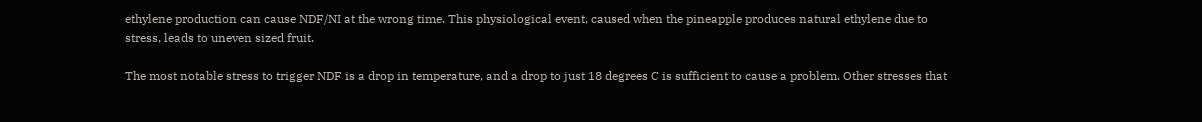ethylene production can cause NDF/NI at the wrong time. This physiological event, caused when the pineapple produces natural ethylene due to stress, leads to uneven sized fruit.

The most notable stress to trigger NDF is a drop in temperature, and a drop to just 18 degrees C is sufficient to cause a problem. Other stresses that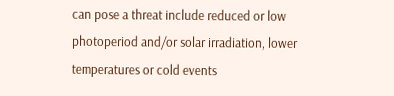can pose a threat include reduced or low photoperiod and/or solar irradiation, lower temperatures or cold events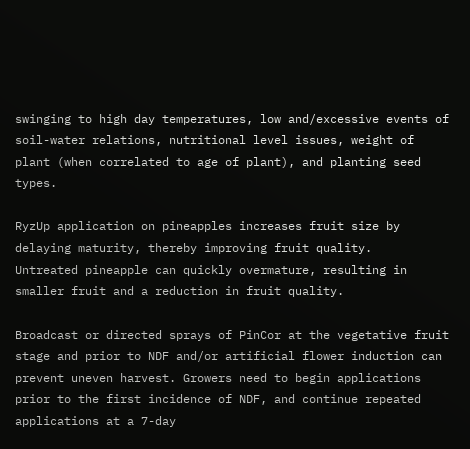swinging to high day temperatures, low and/excessive events of soil-water relations, nutritional level issues, weight of plant (when correlated to age of plant), and planting seed types.

RyzUp application on pineapples increases fruit size by delaying maturity, thereby improving fruit quality.
Untreated pineapple can quickly overmature, resulting in smaller fruit and a reduction in fruit quality.

Broadcast or directed sprays of PinCor at the vegetative fruit stage and prior to NDF and/or artificial flower induction can prevent uneven harvest. Growers need to begin applications prior to the first incidence of NDF, and continue repeated applications at a 7-day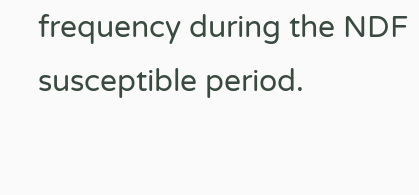frequency during the NDF susceptible period.